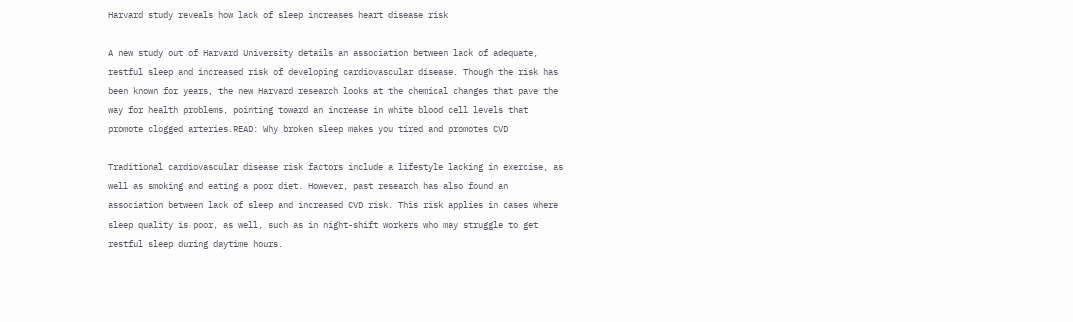Harvard study reveals how lack of sleep increases heart disease risk

A new study out of Harvard University details an association between lack of adequate, restful sleep and increased risk of developing cardiovascular disease. Though the risk has been known for years, the new Harvard research looks at the chemical changes that pave the way for health problems, pointing toward an increase in white blood cell levels that promote clogged arteries.READ: Why broken sleep makes you tired and promotes CVD

Traditional cardiovascular disease risk factors include a lifestyle lacking in exercise, as well as smoking and eating a poor diet. However, past research has also found an association between lack of sleep and increased CVD risk. This risk applies in cases where sleep quality is poor, as well, such as in night-shift workers who may struggle to get restful sleep during daytime hours.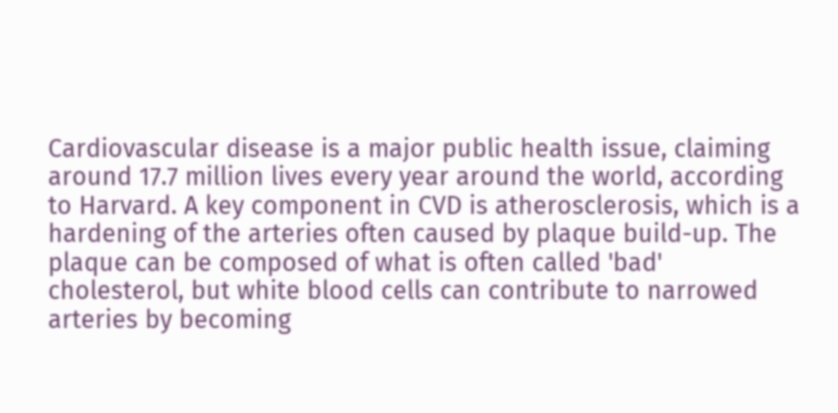Cardiovascular disease is a major public health issue, claiming around 17.7 million lives every year around the world, according to Harvard. A key component in CVD is atherosclerosis, which is a hardening of the arteries often caused by plaque build-up. The plaque can be composed of what is often called 'bad' cholesterol, but white blood cells can contribute to narrowed arteries by becoming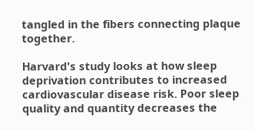tangled in the fibers connecting plaque together.

Harvard's study looks at how sleep deprivation contributes to increased cardiovascular disease risk. Poor sleep quality and quantity decreases the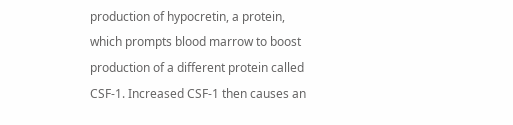production of hypocretin, a protein, which prompts blood marrow to boost production of a different protein called CSF-1. Increased CSF-1 then causes an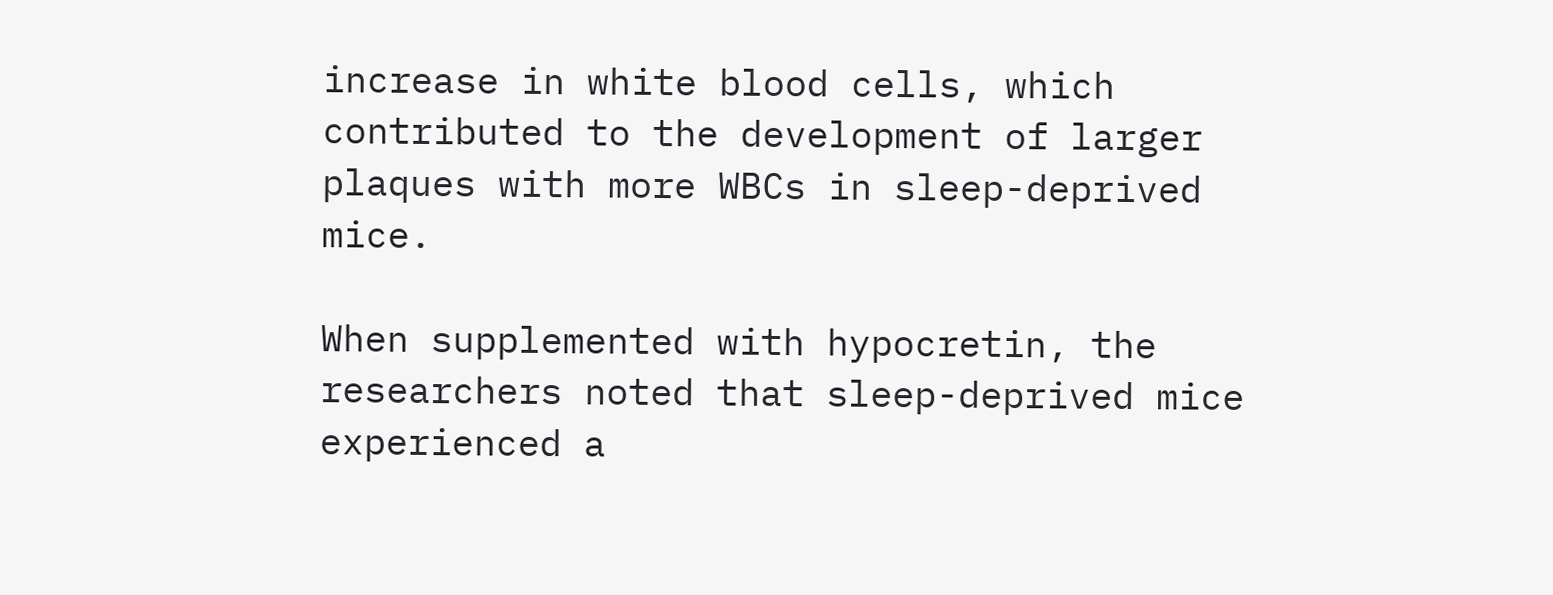increase in white blood cells, which contributed to the development of larger plaques with more WBCs in sleep-deprived mice.

When supplemented with hypocretin, the researchers noted that sleep-deprived mice experienced a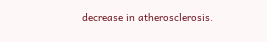decrease in atherosclerosis.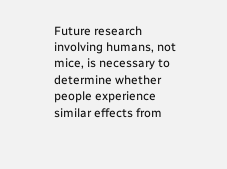Future research involving humans, not mice, is necessary to determine whether people experience similar effects from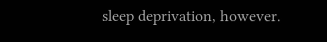sleep deprivation, however.